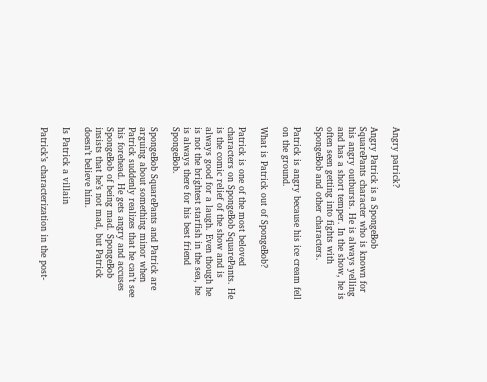Angry patrick?

Angry Patrick is a SpongeBob SquarePants character who is known for his angry outbursts. He is always yelling and has a short temper. In the show, he is often seen getting into fights with SpongeBob and other characters.

Patrick is angry because his ice cream fell on the ground.

What is Patrick out of SpongeBob?

Patrick is one of the most beloved characters on SpongeBob SquarePants. He is the comic relief of the show and is always good for a laugh. Even though he is not the brightest starfish in the sea, he is always there for his best friend SpongeBob.

SpongeBob SquarePants and Patrick are arguing about something minor when Patrick suddenly realizes that he can’t see his forehead. He gets angry and accuses SpongeBob of being mad. SpongeBob insists that he’s not mad, but Patrick doesn’t believe him.

Is Patrick a villain

Patrick’s characterization in the post-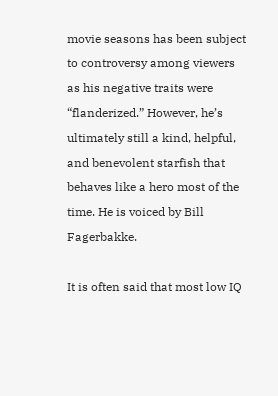movie seasons has been subject to controversy among viewers as his negative traits were “flanderized.” However, he’s ultimately still a kind, helpful, and benevolent starfish that behaves like a hero most of the time. He is voiced by Bill Fagerbakke.

It is often said that most low IQ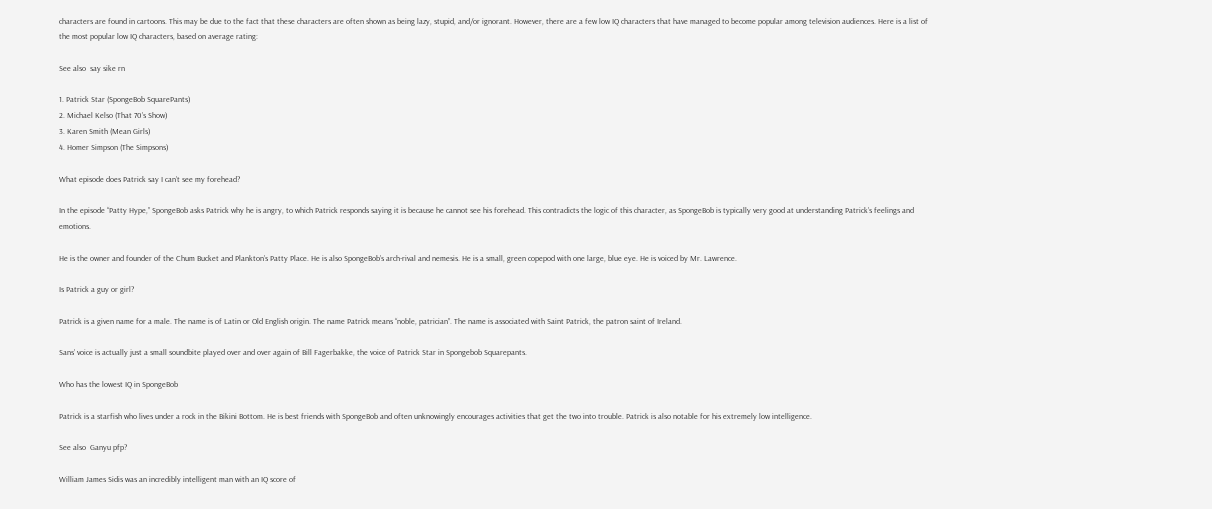characters are found in cartoons. This may be due to the fact that these characters are often shown as being lazy, stupid, and/or ignorant. However, there are a few low IQ characters that have managed to become popular among television audiences. Here is a list of the most popular low IQ characters, based on average rating:

See also  say sike rn

1. Patrick Star (SpongeBob SquarePants)
2. Michael Kelso (That 70’s Show)
3. Karen Smith (Mean Girls)
4. Homer Simpson (The Simpsons)

What episode does Patrick say I can’t see my forehead?

In the episode “Patty Hype,” SpongeBob asks Patrick why he is angry, to which Patrick responds saying it is because he cannot see his forehead. This contradicts the logic of this character, as SpongeBob is typically very good at understanding Patrick’s feelings and emotions.

He is the owner and founder of the Chum Bucket and Plankton’s Patty Place. He is also SpongeBob’s arch-rival and nemesis. He is a small, green copepod with one large, blue eye. He is voiced by Mr. Lawrence.

Is Patrick a guy or girl?

Patrick is a given name for a male. The name is of Latin or Old English origin. The name Patrick means “noble, patrician”. The name is associated with Saint Patrick, the patron saint of Ireland.

Sans’ voice is actually just a small soundbite played over and over again of Bill Fagerbakke, the voice of Patrick Star in Spongebob Squarepants.

Who has the lowest IQ in SpongeBob

Patrick is a starfish who lives under a rock in the Bikini Bottom. He is best friends with SpongeBob and often unknowingly encourages activities that get the two into trouble. Patrick is also notable for his extremely low intelligence.

See also  Ganyu pfp?

William James Sidis was an incredibly intelligent man with an IQ score of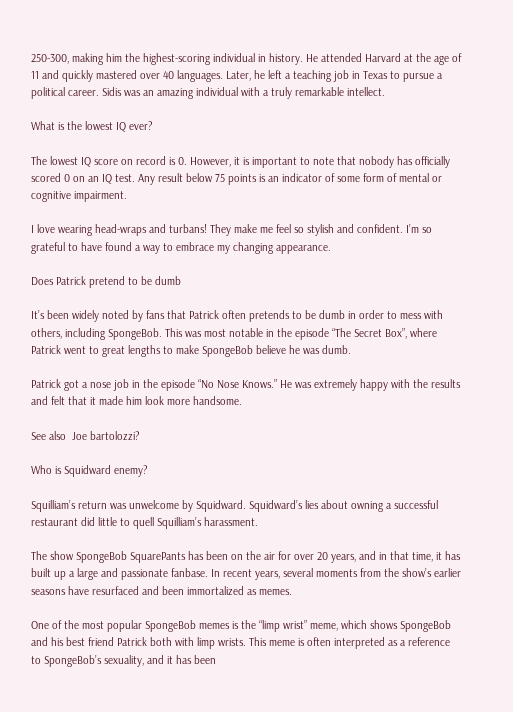250-300, making him the highest-scoring individual in history. He attended Harvard at the age of 11 and quickly mastered over 40 languages. Later, he left a teaching job in Texas to pursue a political career. Sidis was an amazing individual with a truly remarkable intellect.

What is the lowest IQ ever?

The lowest IQ score on record is 0. However, it is important to note that nobody has officially scored 0 on an IQ test. Any result below 75 points is an indicator of some form of mental or cognitive impairment.

I love wearing head-wraps and turbans! They make me feel so stylish and confident. I’m so grateful to have found a way to embrace my changing appearance.

Does Patrick pretend to be dumb

It’s been widely noted by fans that Patrick often pretends to be dumb in order to mess with others, including SpongeBob. This was most notable in the episode “The Secret Box”, where Patrick went to great lengths to make SpongeBob believe he was dumb.

Patrick got a nose job in the episode “No Nose Knows.” He was extremely happy with the results and felt that it made him look more handsome.

See also  Joe bartolozzi?

Who is Squidward enemy?

Squilliam’s return was unwelcome by Squidward. Squidward’s lies about owning a successful restaurant did little to quell Squilliam’s harassment.

The show SpongeBob SquarePants has been on the air for over 20 years, and in that time, it has built up a large and passionate fanbase. In recent years, several moments from the show’s earlier seasons have resurfaced and been immortalized as memes.

One of the most popular SpongeBob memes is the “limp wrist” meme, which shows SpongeBob and his best friend Patrick both with limp wrists. This meme is often interpreted as a reference to SpongeBob’s sexuality, and it has been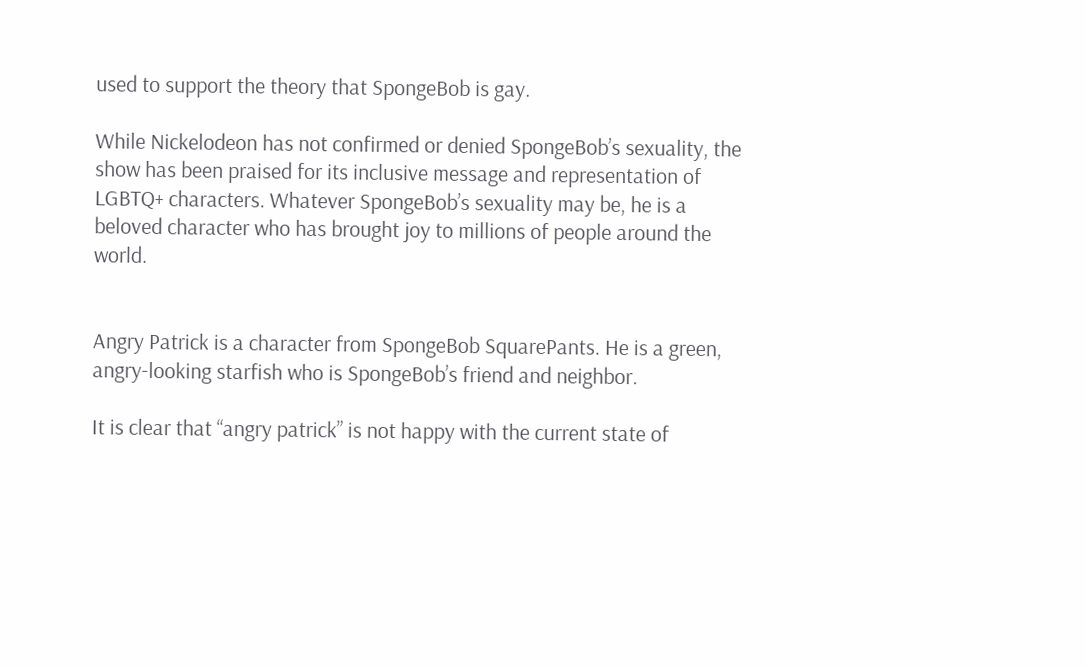used to support the theory that SpongeBob is gay.

While Nickelodeon has not confirmed or denied SpongeBob’s sexuality, the show has been praised for its inclusive message and representation of LGBTQ+ characters. Whatever SpongeBob’s sexuality may be, he is a beloved character who has brought joy to millions of people around the world.


Angry Patrick is a character from SpongeBob SquarePants. He is a green, angry-looking starfish who is SpongeBob’s friend and neighbor.

It is clear that “angry patrick” is not happy with the current state of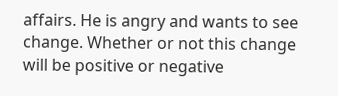affairs. He is angry and wants to see change. Whether or not this change will be positive or negative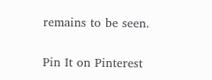remains to be seen.

Pin It on Pinterest